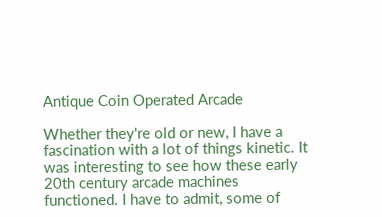Antique Coin Operated Arcade

Whether they're old or new, I have a fascination with a lot of things kinetic. It was interesting to see how these early 20th century arcade machines functioned. I have to admit, some of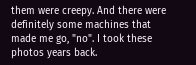them were creepy. And there were definitely some machines that made me go, "no". I took these photos years back.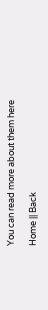You can read more about them here

Home || Back